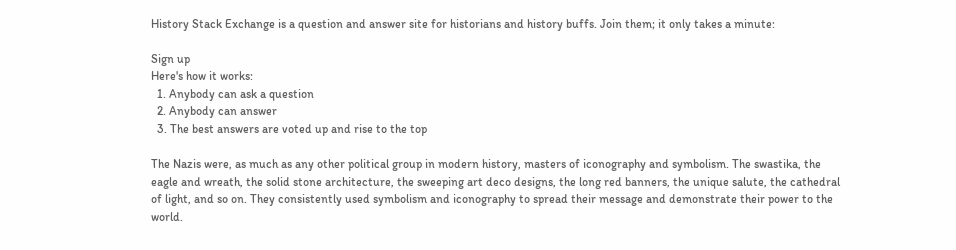History Stack Exchange is a question and answer site for historians and history buffs. Join them; it only takes a minute:

Sign up
Here's how it works:
  1. Anybody can ask a question
  2. Anybody can answer
  3. The best answers are voted up and rise to the top

The Nazis were, as much as any other political group in modern history, masters of iconography and symbolism. The swastika, the eagle and wreath, the solid stone architecture, the sweeping art deco designs, the long red banners, the unique salute, the cathedral of light, and so on. They consistently used symbolism and iconography to spread their message and demonstrate their power to the world.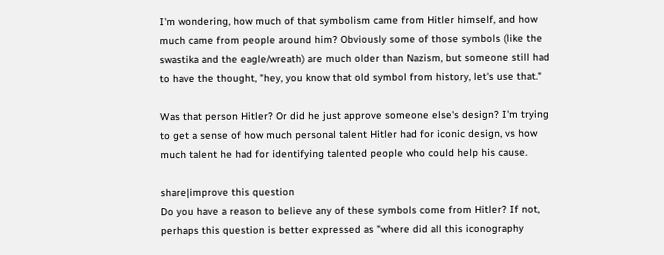I'm wondering, how much of that symbolism came from Hitler himself, and how much came from people around him? Obviously some of those symbols (like the swastika and the eagle/wreath) are much older than Nazism, but someone still had to have the thought, "hey, you know that old symbol from history, let's use that."

Was that person Hitler? Or did he just approve someone else's design? I'm trying to get a sense of how much personal talent Hitler had for iconic design, vs how much talent he had for identifying talented people who could help his cause.

share|improve this question
Do you have a reason to believe any of these symbols come from Hitler? If not, perhaps this question is better expressed as "where did all this iconography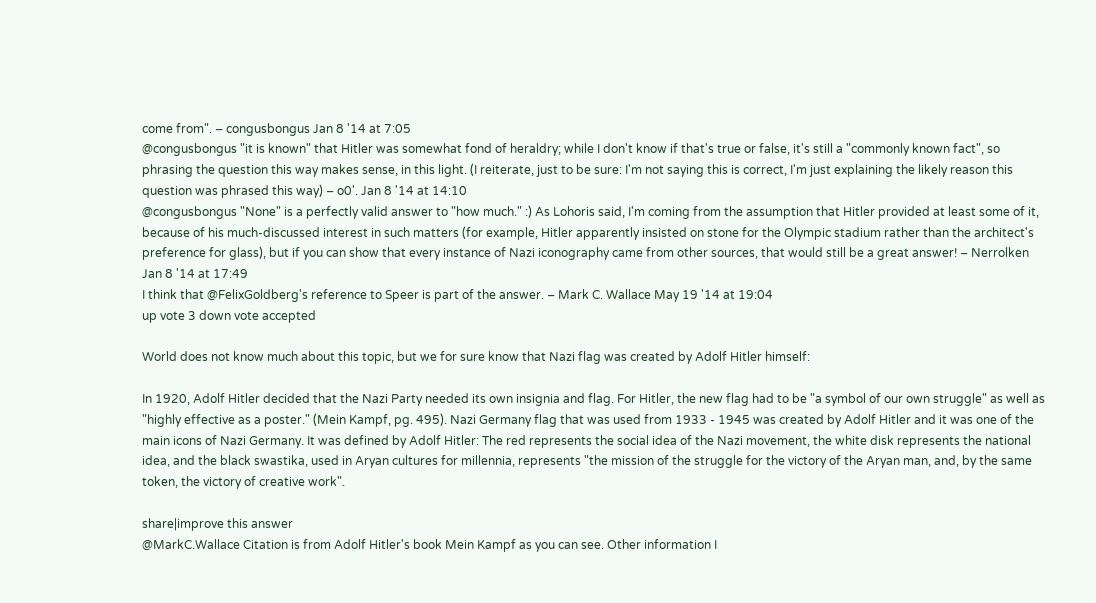come from". – congusbongus Jan 8 '14 at 7:05
@congusbongus "it is known" that Hitler was somewhat fond of heraldry; while I don't know if that's true or false, it's still a "commonly known fact", so phrasing the question this way makes sense, in this light. (I reiterate, just to be sure: I'm not saying this is correct, I'm just explaining the likely reason this question was phrased this way) – o0'. Jan 8 '14 at 14:10
@congusbongus "None" is a perfectly valid answer to "how much." :) As Lohoris said, I'm coming from the assumption that Hitler provided at least some of it, because of his much-discussed interest in such matters (for example, Hitler apparently insisted on stone for the Olympic stadium rather than the architect's preference for glass), but if you can show that every instance of Nazi iconography came from other sources, that would still be a great answer! – Nerrolken Jan 8 '14 at 17:49
I think that @FelixGoldberg's reference to Speer is part of the answer. – Mark C. Wallace May 19 '14 at 19:04
up vote 3 down vote accepted

World does not know much about this topic, but we for sure know that Nazi flag was created by Adolf Hitler himself:

In 1920, Adolf Hitler decided that the Nazi Party needed its own insignia and flag. For Hitler, the new flag had to be "a symbol of our own struggle" as well as "highly effective as a poster." (Mein Kampf, pg. 495). Nazi Germany flag that was used from 1933 - 1945 was created by Adolf Hitler and it was one of the main icons of Nazi Germany. It was defined by Adolf Hitler: The red represents the social idea of the Nazi movement, the white disk represents the national idea, and the black swastika, used in Aryan cultures for millennia, represents "the mission of the struggle for the victory of the Aryan man, and, by the same token, the victory of creative work".

share|improve this answer
@MarkC.Wallace Citation is from Adolf Hitler's book Mein Kampf as you can see. Other information I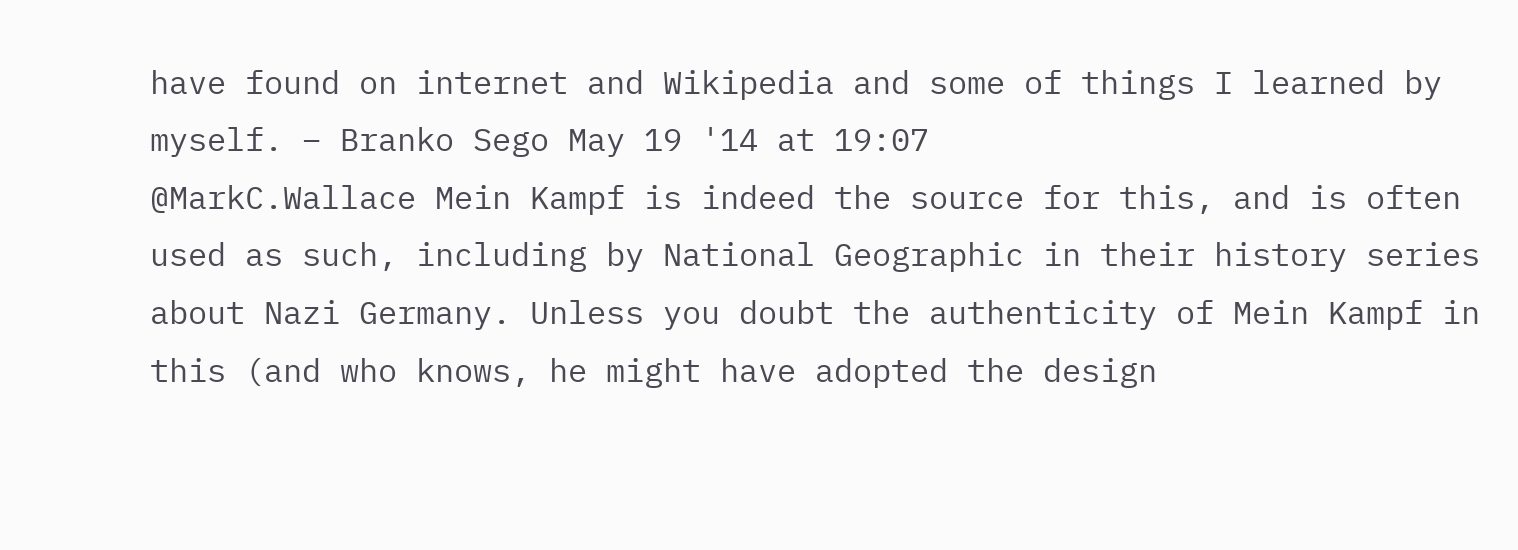have found on internet and Wikipedia and some of things I learned by myself. – Branko Sego May 19 '14 at 19:07
@MarkC.Wallace Mein Kampf is indeed the source for this, and is often used as such, including by National Geographic in their history series about Nazi Germany. Unless you doubt the authenticity of Mein Kampf in this (and who knows, he might have adopted the design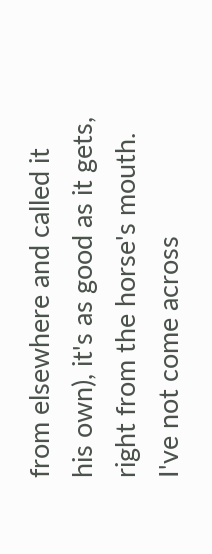from elsewhere and called it his own), it's as good as it gets, right from the horse's mouth. I've not come across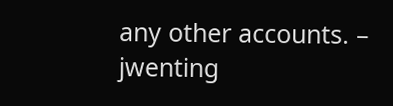any other accounts. – jwenting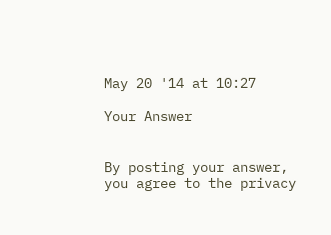May 20 '14 at 10:27

Your Answer


By posting your answer, you agree to the privacy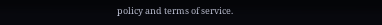policy and terms of service.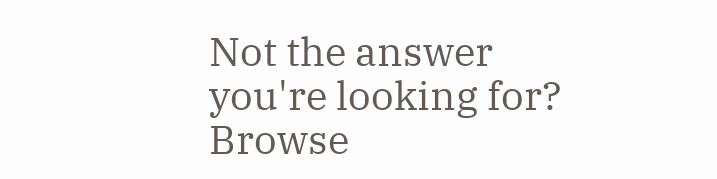Not the answer you're looking for? Browse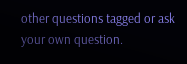other questions tagged or ask your own question.